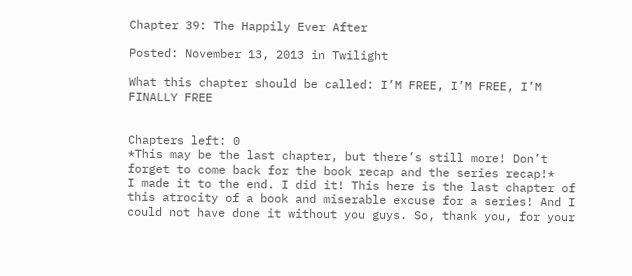Chapter 39: The Happily Ever After

Posted: November 13, 2013 in Twilight

What this chapter should be called: I’M FREE, I’M FREE, I’M FINALLY FREE


Chapters left: 0
*This may be the last chapter, but there’s still more! Don’t forget to come back for the book recap and the series recap!*
I made it to the end. I did it! This here is the last chapter of this atrocity of a book and miserable excuse for a series! And I could not have done it without you guys. So, thank you, for your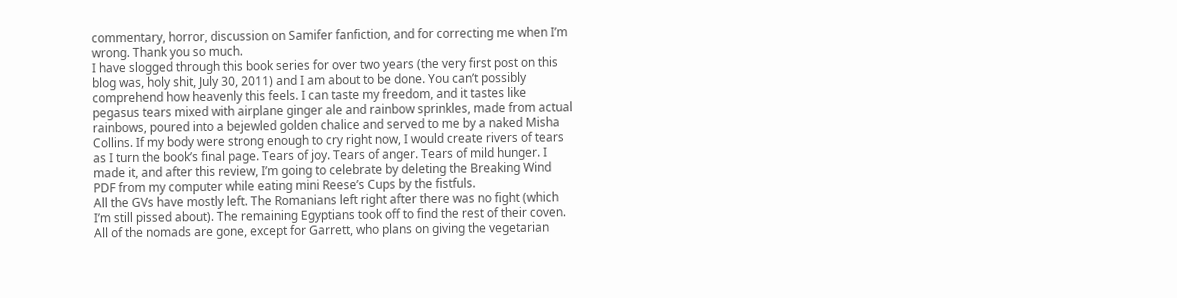commentary, horror, discussion on Samifer fanfiction, and for correcting me when I’m wrong. Thank you so much.
I have slogged through this book series for over two years (the very first post on this blog was, holy shit, July 30, 2011) and I am about to be done. You can’t possibly comprehend how heavenly this feels. I can taste my freedom, and it tastes like pegasus tears mixed with airplane ginger ale and rainbow sprinkles, made from actual rainbows, poured into a bejewled golden chalice and served to me by a naked Misha Collins. If my body were strong enough to cry right now, I would create rivers of tears as I turn the book’s final page. Tears of joy. Tears of anger. Tears of mild hunger. I made it, and after this review, I’m going to celebrate by deleting the Breaking Wind PDF from my computer while eating mini Reese’s Cups by the fistfuls.
All the GVs have mostly left. The Romanians left right after there was no fight (which I’m still pissed about). The remaining Egyptians took off to find the rest of their coven. All of the nomads are gone, except for Garrett, who plans on giving the vegetarian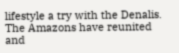lifestyle a try with the Denalis. The Amazons have reunited and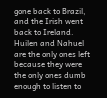gone back to Brazil, and the Irish went back to Ireland. Huilen and Nahuel are the only ones left because they were the only ones dumb enough to listen to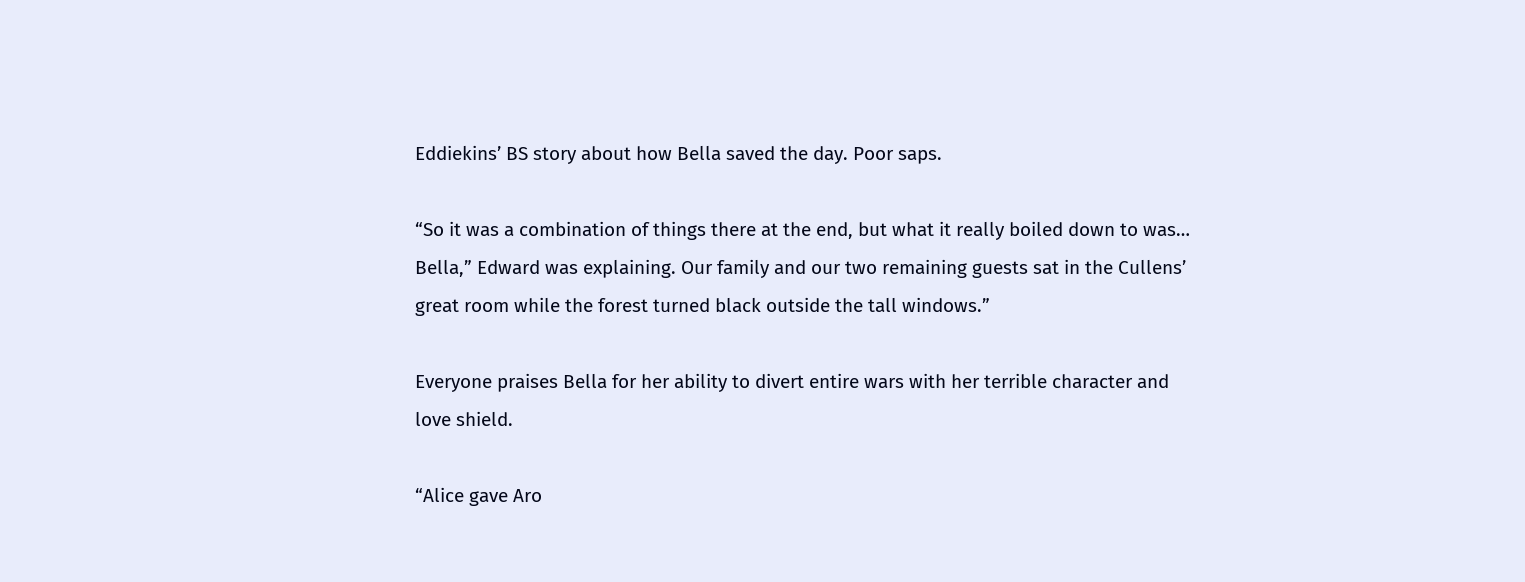Eddiekins’ BS story about how Bella saved the day. Poor saps.

“So it was a combination of things there at the end, but what it really boiled down to was… Bella,” Edward was explaining. Our family and our two remaining guests sat in the Cullens’ great room while the forest turned black outside the tall windows.”

Everyone praises Bella for her ability to divert entire wars with her terrible character and love shield.

“Alice gave Aro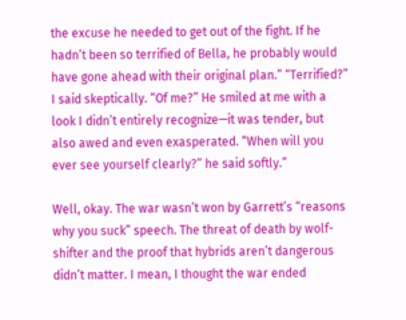the excuse he needed to get out of the fight. If he hadn’t been so terrified of Bella, he probably would have gone ahead with their original plan.” “Terrified?” I said skeptically. “Of me?” He smiled at me with a look I didn’t entirely recognize—it was tender, but also awed and even exasperated. “When will you ever see yourself clearly?” he said softly.”

Well, okay. The war wasn’t won by Garrett’s “reasons why you suck” speech. The threat of death by wolf-shifter and the proof that hybrids aren’t dangerous didn’t matter. I mean, I thought the war ended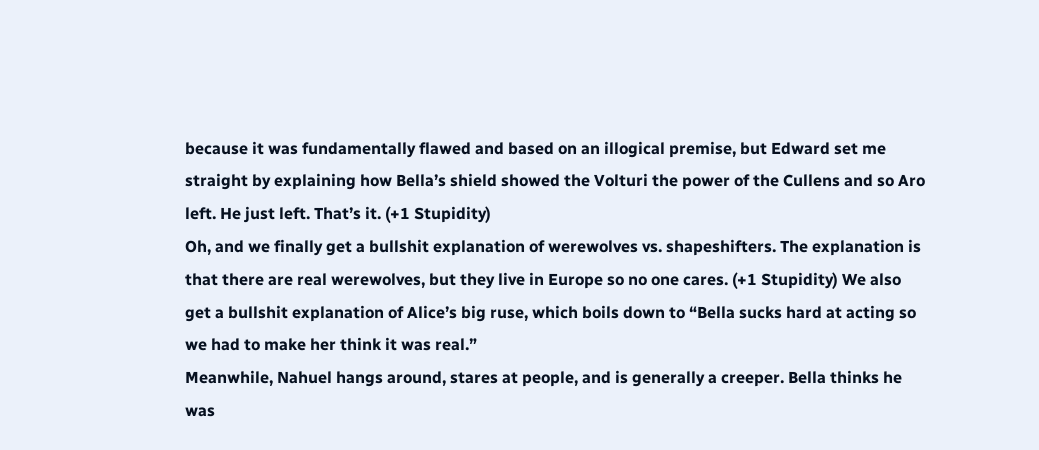because it was fundamentally flawed and based on an illogical premise, but Edward set me straight by explaining how Bella’s shield showed the Volturi the power of the Cullens and so Aro left. He just left. That’s it. (+1 Stupidity)
Oh, and we finally get a bullshit explanation of werewolves vs. shapeshifters. The explanation is that there are real werewolves, but they live in Europe so no one cares. (+1 Stupidity) We also get a bullshit explanation of Alice’s big ruse, which boils down to “Bella sucks hard at acting so we had to make her think it was real.”
Meanwhile, Nahuel hangs around, stares at people, and is generally a creeper. Bella thinks he was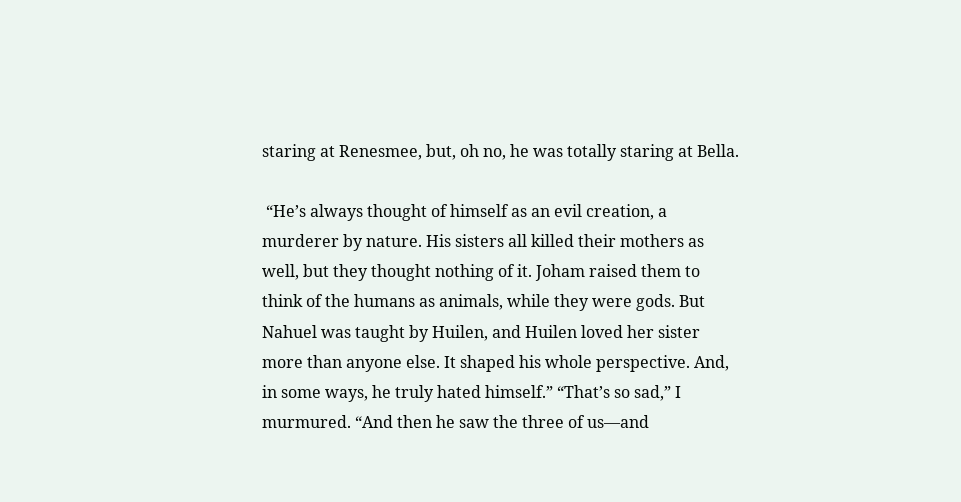staring at Renesmee, but, oh no, he was totally staring at Bella.

 “He’s always thought of himself as an evil creation, a murderer by nature. His sisters all killed their mothers as well, but they thought nothing of it. Joham raised them to think of the humans as animals, while they were gods. But Nahuel was taught by Huilen, and Huilen loved her sister more than anyone else. It shaped his whole perspective. And, in some ways, he truly hated himself.” “That’s so sad,” I murmured. “And then he saw the three of us—and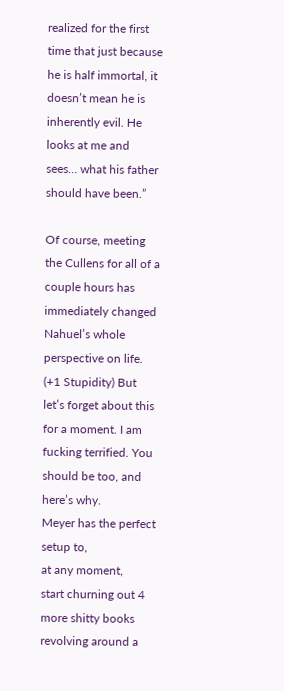realized for the first time that just because he is half immortal, it doesn’t mean he is inherently evil. He looks at me and sees… what his father should have been.”

Of course, meeting the Cullens for all of a couple hours has immediately changed Nahuel’s whole perspective on life. (+1 Stupidity) But let’s forget about this for a moment. I am fucking terrified. You should be too, and here’s why.
Meyer has the perfect setup to,
at any moment,
start churning out 4 more shitty books revolving around a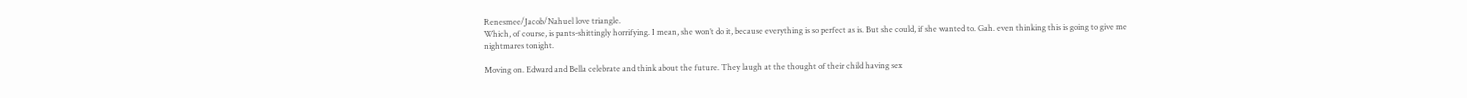Renesmee/Jacob/Nahuel love triangle.
Which, of course, is pants-shittingly horrifying. I mean, she won’t do it, because everything is so perfect as is. But she could, if she wanted to. Gah. even thinking this is going to give me nightmares tonight.

Moving on. Edward and Bella celebrate and think about the future. They laugh at the thought of their child having sex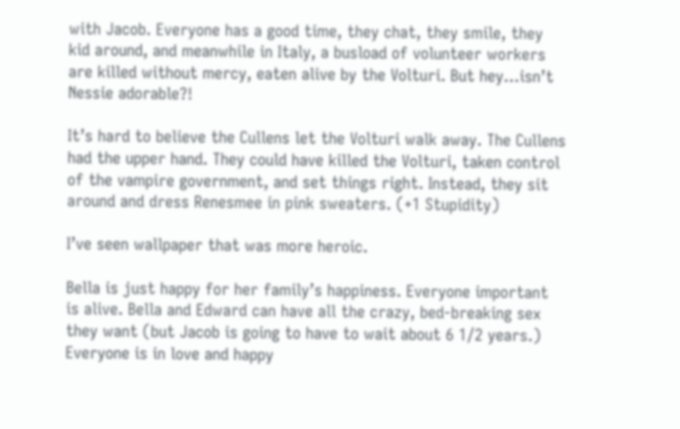with Jacob. Everyone has a good time, they chat, they smile, they kid around, and meanwhile in Italy, a busload of volunteer workers are killed without mercy, eaten alive by the Volturi. But hey…isn’t Nessie adorable?!

It’s hard to believe the Cullens let the Volturi walk away. The Cullens had the upper hand. They could have killed the Volturi, taken control of the vampire government, and set things right. Instead, they sit around and dress Renesmee in pink sweaters. (+1 Stupidity)

I’ve seen wallpaper that was more heroic.

Bella is just happy for her family’s happiness. Everyone important is alive. Bella and Edward can have all the crazy, bed-breaking sex they want (but Jacob is going to have to wait about 6 1/2 years.) Everyone is in love and happy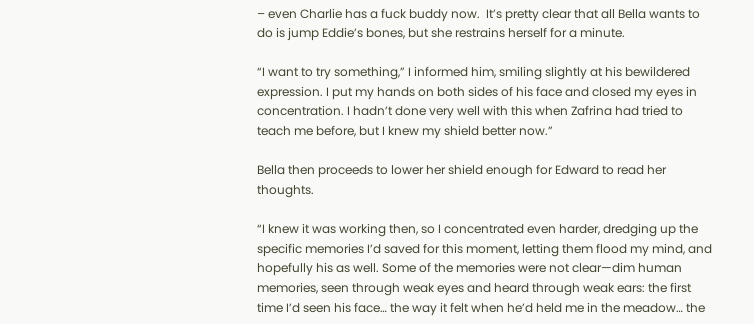– even Charlie has a fuck buddy now.  It’s pretty clear that all Bella wants to do is jump Eddie’s bones, but she restrains herself for a minute.

“I want to try something,” I informed him, smiling slightly at his bewildered expression. I put my hands on both sides of his face and closed my eyes in concentration. I hadn’t done very well with this when Zafrina had tried to teach me before, but I knew my shield better now.”

Bella then proceeds to lower her shield enough for Edward to read her thoughts.

“I knew it was working then, so I concentrated even harder, dredging up the specific memories I’d saved for this moment, letting them flood my mind, and hopefully his as well. Some of the memories were not clear—dim human memories, seen through weak eyes and heard through weak ears: the first time I’d seen his face… the way it felt when he’d held me in the meadow… the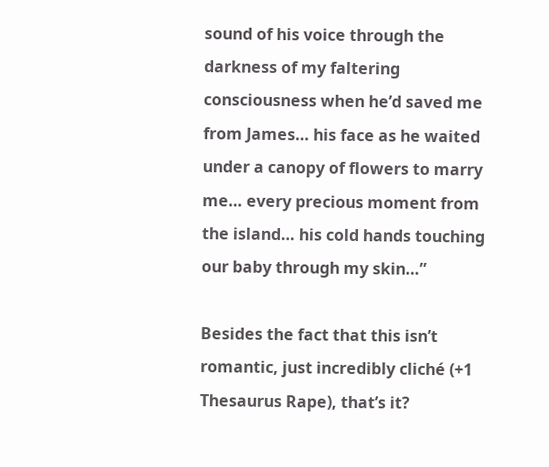sound of his voice through the darkness of my faltering consciousness when he’d saved me from James… his face as he waited under a canopy of flowers to marry me… every precious moment from the island… his cold hands touching our baby through my skin…”

Besides the fact that this isn’t romantic, just incredibly cliché (+1 Thesaurus Rape), that’s it?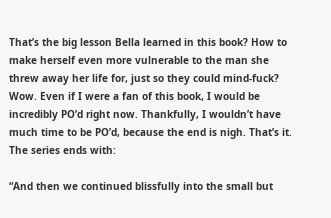That’s the big lesson Bella learned in this book? How to make herself even more vulnerable to the man she threw away her life for, just so they could mind-fuck? Wow. Even if I were a fan of this book, I would be incredibly PO’d right now. Thankfully, I wouldn’t have much time to be PO’d, because the end is nigh. That’s it. The series ends with:

“And then we continued blissfully into the small but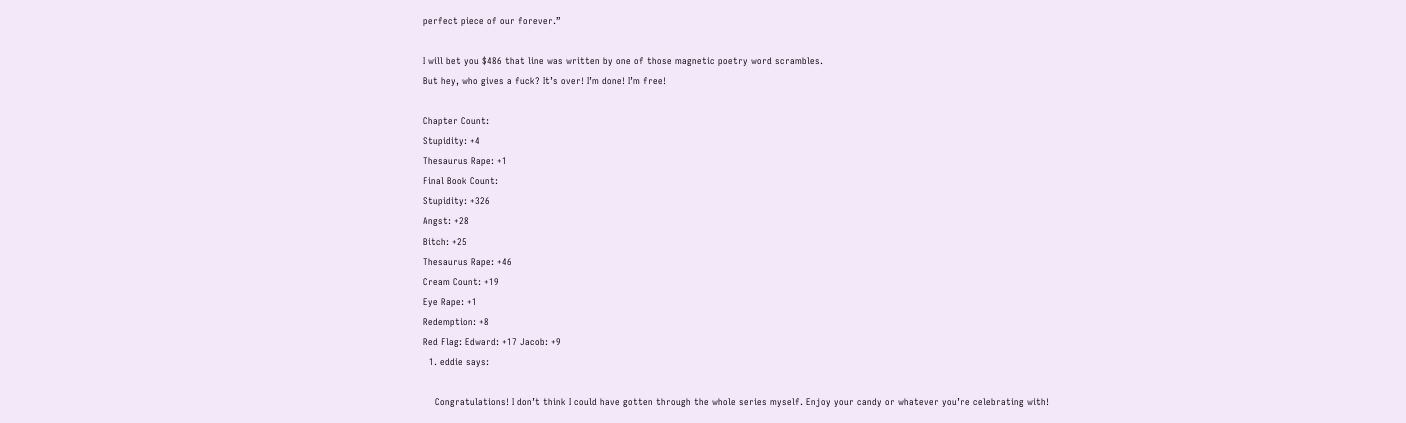perfect piece of our forever.”

I will bet you $486 that line was written by one of those magnetic poetry word scrambles.
But hey, who gives a fuck? It’s over! I’m done! I’m free!

Chapter Count:
Stupidity: +4
Thesaurus Rape: +1
Final Book Count:
Stupidity: +326
Angst: +28
Bitch: +25
Thesaurus Rape: +46
Cream Count: +19
Eye Rape: +1
Redemption: +8
Red Flag: Edward: +17 Jacob: +9
  1. eddie says:

    Congratulations! I don’t think I could have gotten through the whole series myself. Enjoy your candy or whatever you’re celebrating with!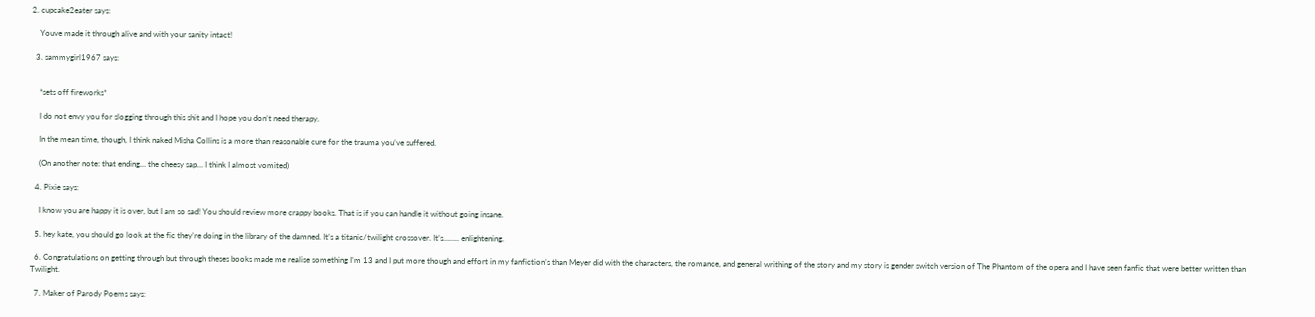2. cupcake2eater says:

    Youve made it through alive and with your sanity intact!

  3. sammygirl1967 says:


    *sets off fireworks*

    I do not envy you for slogging through this shit and I hope you don’t need therapy.

    In the mean time, though, I think naked Misha Collins is a more than reasonable cure for the trauma you’ve suffered.

    (On another note: that ending… the cheesy sap… I think I almost vomited)

  4. Pixie says:

    I know you are happy it is over, but I am so sad! You should review more crappy books. That is if you can handle it without going insane.

  5. hey kate, you should go look at the fic they’re doing in the library of the damned. It’s a titanic/twilight crossover. It’s…….. enlightening.

  6. Congratulations on getting through but through theses books made me realise something I’m 13 and I put more though and effort in my fanfiction’s than Meyer did with the characters, the romance, and general writhing of the story and my story is gender switch version of The Phantom of the opera and I have seen fanfic that were better written than Twilight.

  7. Maker of Parody Poems says: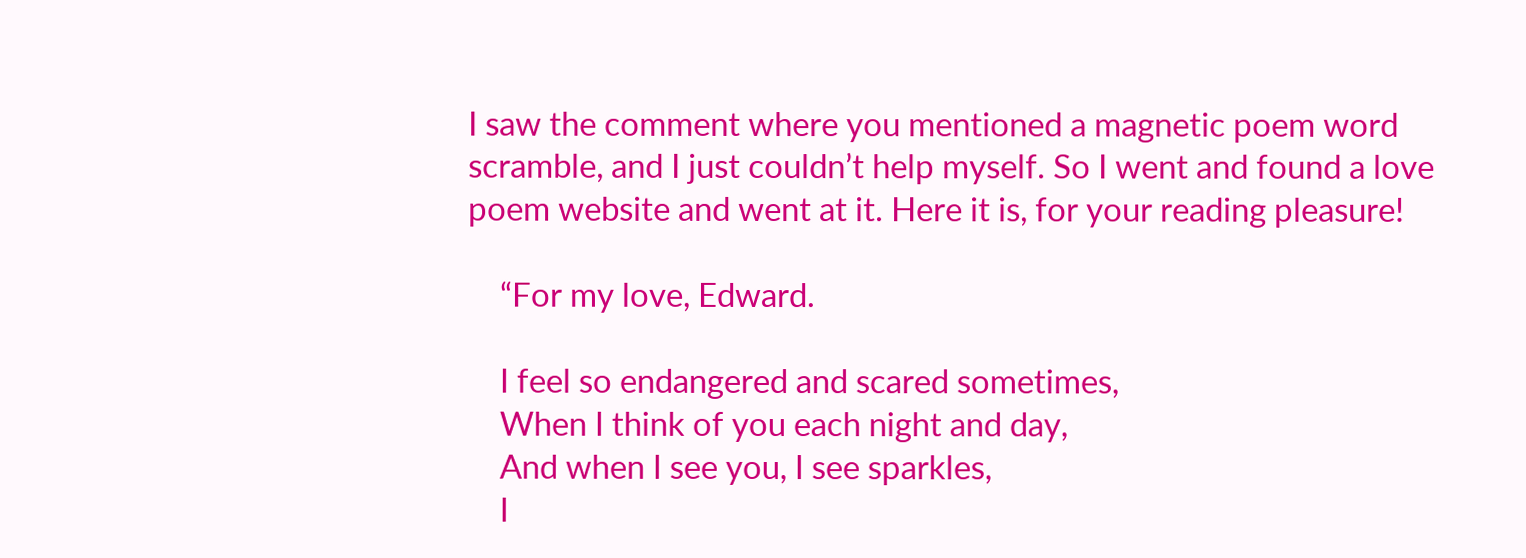I saw the comment where you mentioned a magnetic poem word scramble, and I just couldn’t help myself. So I went and found a love poem website and went at it. Here it is, for your reading pleasure!

    “For my love, Edward.

    I feel so endangered and scared sometimes,
    When I think of you each night and day,
    And when I see you, I see sparkles,
    I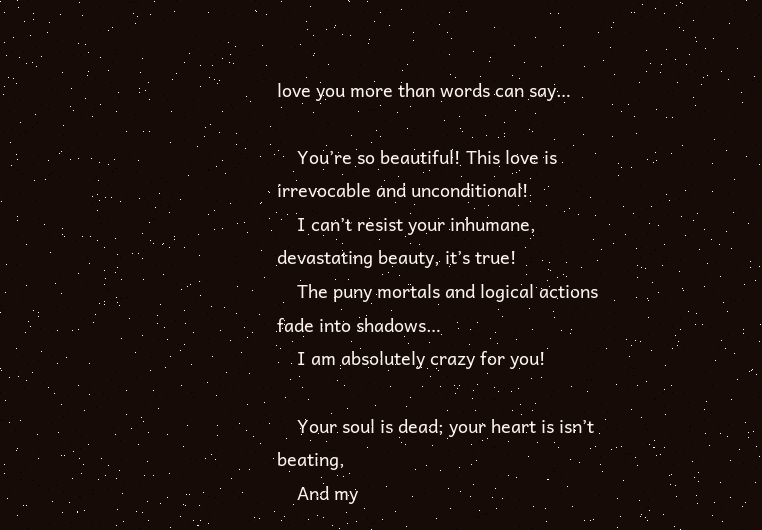love you more than words can say…

    You’re so beautiful! This love is irrevocable and unconditional!
    I can’t resist your inhumane, devastating beauty, it’s true!
    The puny mortals and logical actions fade into shadows…
    I am absolutely crazy for you!

    Your soul is dead; your heart is isn’t beating,
    And my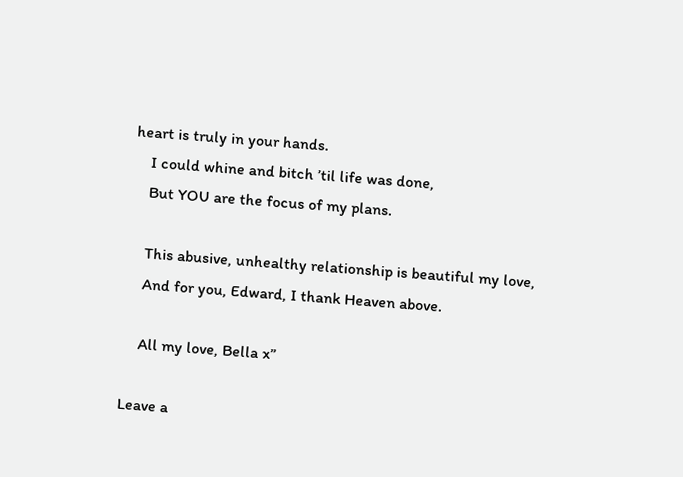heart is truly in your hands.
    I could whine and bitch ’til life was done,
    But YOU are the focus of my plans.

    This abusive, unhealthy relationship is beautiful my love,
    And for you, Edward, I thank Heaven above.

    All my love, Bella x”

Leave a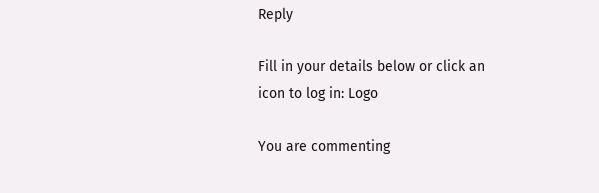Reply

Fill in your details below or click an icon to log in: Logo

You are commenting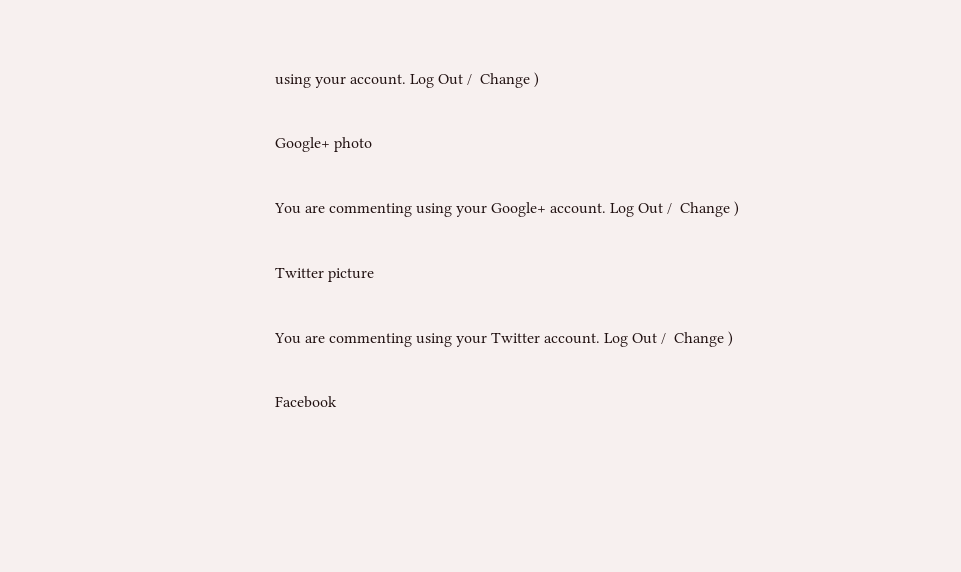using your account. Log Out /  Change )

Google+ photo

You are commenting using your Google+ account. Log Out /  Change )

Twitter picture

You are commenting using your Twitter account. Log Out /  Change )

Facebook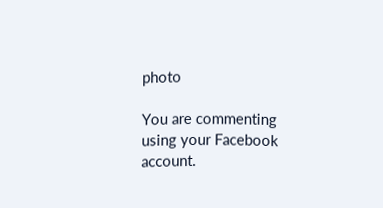photo

You are commenting using your Facebook account.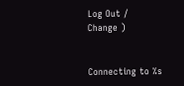Log Out /  Change )


Connecting to %s